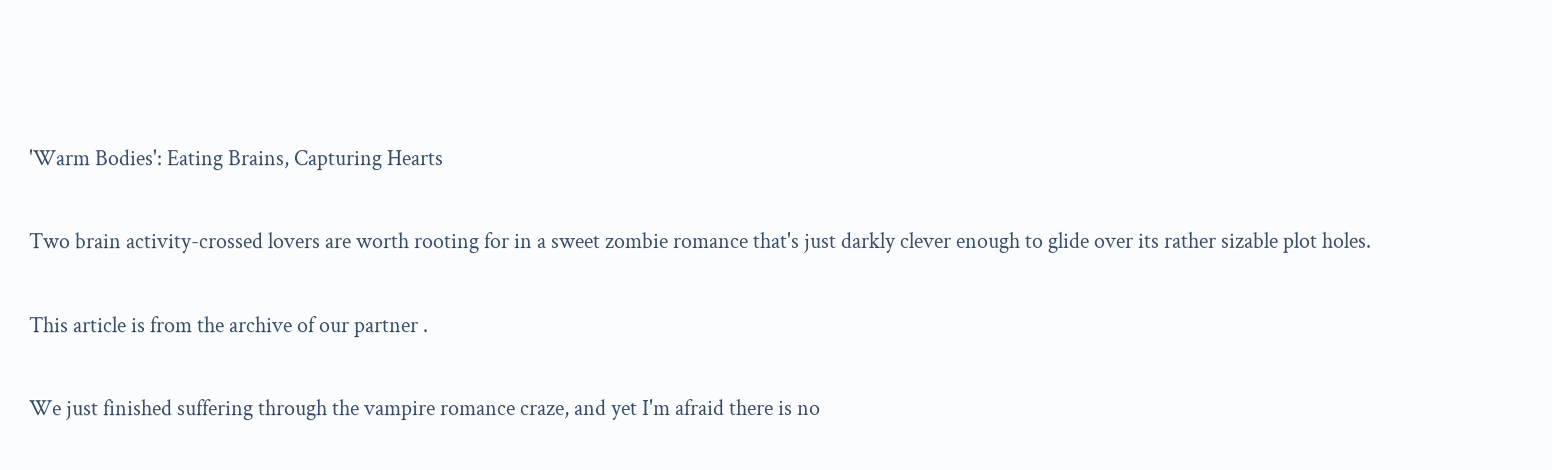'Warm Bodies': Eating Brains, Capturing Hearts

Two brain activity-crossed lovers are worth rooting for in a sweet zombie romance that's just darkly clever enough to glide over its rather sizable plot holes.

This article is from the archive of our partner .

We just finished suffering through the vampire romance craze, and yet I'm afraid there is no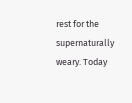rest for the supernaturally weary. Today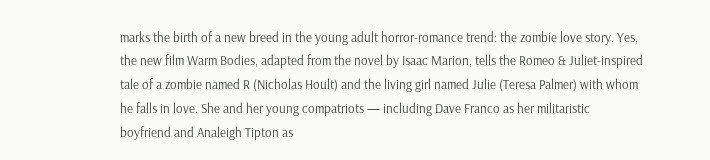marks the birth of a new breed in the young adult horror-romance trend: the zombie love story. Yes, the new film Warm Bodies, adapted from the novel by Isaac Marion, tells the Romeo & Juliet-inspired tale of a zombie named R (Nicholas Hoult) and the living girl named Julie (Teresa Palmer) with whom he falls in love. She and her young compatriots — including Dave Franco as her militaristic boyfriend and Analeigh Tipton as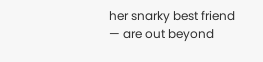her snarky best friend — are out beyond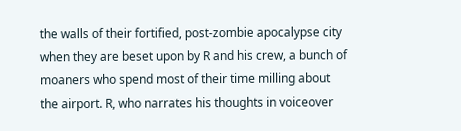the walls of their fortified, post-zombie apocalypse city when they are beset upon by R and his crew, a bunch of moaners who spend most of their time milling about the airport. R, who narrates his thoughts in voiceover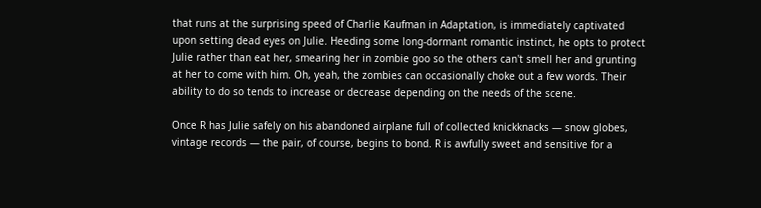that runs at the surprising speed of Charlie Kaufman in Adaptation, is immediately captivated upon setting dead eyes on Julie. Heeding some long-dormant romantic instinct, he opts to protect Julie rather than eat her, smearing her in zombie goo so the others can't smell her and grunting at her to come with him. Oh, yeah, the zombies can occasionally choke out a few words. Their ability to do so tends to increase or decrease depending on the needs of the scene.

Once R has Julie safely on his abandoned airplane full of collected knickknacks — snow globes, vintage records — the pair, of course, begins to bond. R is awfully sweet and sensitive for a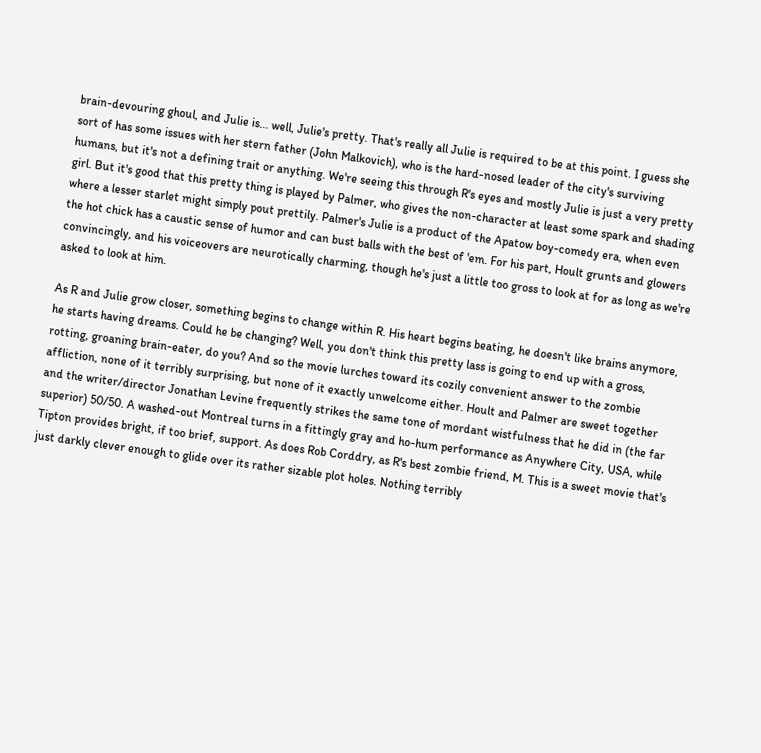brain-devouring ghoul, and Julie is... well, Julie's pretty. That's really all Julie is required to be at this point. I guess she sort of has some issues with her stern father (John Malkovich), who is the hard-nosed leader of the city's surviving humans, but it's not a defining trait or anything. We're seeing this through R's eyes and mostly Julie is just a very pretty girl. But it's good that this pretty thing is played by Palmer, who gives the non-character at least some spark and shading where a lesser starlet might simply pout prettily. Palmer's Julie is a product of the Apatow boy-comedy era, when even the hot chick has a caustic sense of humor and can bust balls with the best of 'em. For his part, Hoult grunts and glowers convincingly, and his voiceovers are neurotically charming, though he's just a little too gross to look at for as long as we're asked to look at him.

As R and Julie grow closer, something begins to change within R. His heart begins beating, he doesn't like brains anymore, he starts having dreams. Could he be changing? Well, you don't think this pretty lass is going to end up with a gross, rotting, groaning brain-eater, do you? And so the movie lurches toward its cozily convenient answer to the zombie affliction, none of it terribly surprising, but none of it exactly unwelcome either. Hoult and Palmer are sweet together and the writer/director Jonathan Levine frequently strikes the same tone of mordant wistfulness that he did in (the far superior) 50/50. A washed-out Montreal turns in a fittingly gray and ho-hum performance as Anywhere City, USA, while Tipton provides bright, if too brief, support. As does Rob Corddry, as R's best zombie friend, M. This is a sweet movie that's just darkly clever enough to glide over its rather sizable plot holes. Nothing terribly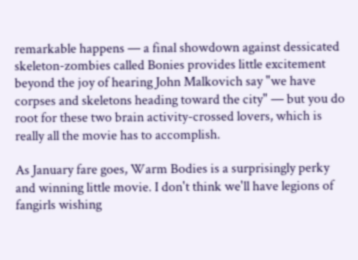remarkable happens — a final showdown against dessicated skeleton-zombies called Bonies provides little excitement beyond the joy of hearing John Malkovich say "we have corpses and skeletons heading toward the city" — but you do root for these two brain activity-crossed lovers, which is really all the movie has to accomplish.

As January fare goes, Warm Bodies is a surprisingly perky and winning little movie. I don't think we'll have legions of fangirls wishing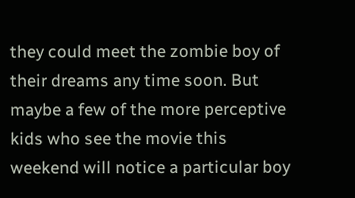they could meet the zombie boy of their dreams any time soon. But maybe a few of the more perceptive kids who see the movie this weekend will notice a particular boy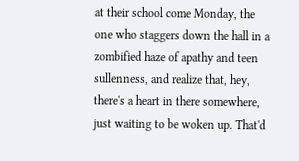at their school come Monday, the one who staggers down the hall in a zombified haze of apathy and teen sullenness, and realize that, hey, there's a heart in there somewhere, just waiting to be woken up. That'd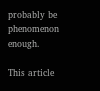probably be phenomenon enough.

This article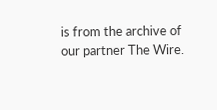is from the archive of our partner The Wire.